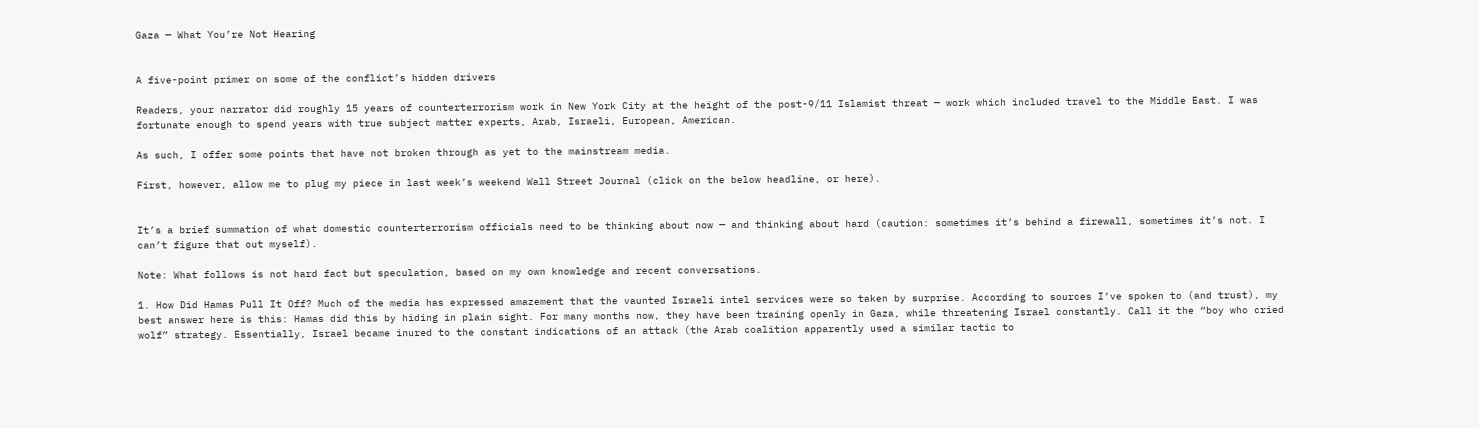Gaza — What You’re Not Hearing


A five-point primer on some of the conflict’s hidden drivers

Readers, your narrator did roughly 15 years of counterterrorism work in New York City at the height of the post-9/11 Islamist threat — work which included travel to the Middle East. I was fortunate enough to spend years with true subject matter experts, Arab, Israeli, European, American.

As such, I offer some points that have not broken through as yet to the mainstream media.

First, however, allow me to plug my piece in last week’s weekend Wall Street Journal (click on the below headline, or here).


It’s a brief summation of what domestic counterterrorism officials need to be thinking about now — and thinking about hard (caution: sometimes it’s behind a firewall, sometimes it’s not. I can’t figure that out myself).

Note: What follows is not hard fact but speculation, based on my own knowledge and recent conversations.

1. How Did Hamas Pull It Off? Much of the media has expressed amazement that the vaunted Israeli intel services were so taken by surprise. According to sources I’ve spoken to (and trust), my best answer here is this: Hamas did this by hiding in plain sight. For many months now, they have been training openly in Gaza, while threatening Israel constantly. Call it the “boy who cried wolf” strategy. Essentially, Israel became inured to the constant indications of an attack (the Arab coalition apparently used a similar tactic to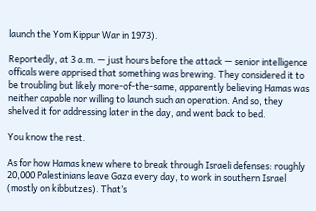launch the Yom Kippur War in 1973).

Reportedly, at 3 a.m. — just hours before the attack — senior intelligence officals were apprised that something was brewing. They considered it to be troubling but likely more-of-the-same, apparently believing Hamas was neither capable nor willing to launch such an operation. And so, they shelved it for addressing later in the day, and went back to bed.

You know the rest.

As for how Hamas knew where to break through Israeli defenses: roughly 20,000 Palestinians leave Gaza every day, to work in southern Israel (mostly on kibbutzes). That’s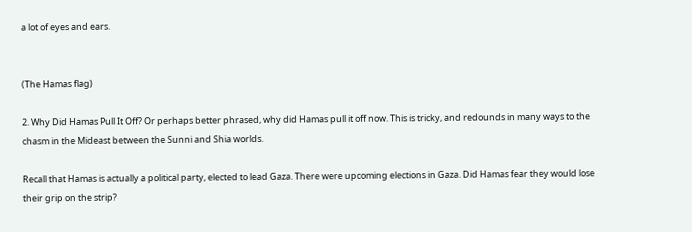a lot of eyes and ears.


(The Hamas flag)

2. Why Did Hamas Pull It Off? Or perhaps better phrased, why did Hamas pull it off now. This is tricky, and redounds in many ways to the chasm in the Mideast between the Sunni and Shia worlds.

Recall that Hamas is actually a political party, elected to lead Gaza. There were upcoming elections in Gaza. Did Hamas fear they would lose their grip on the strip?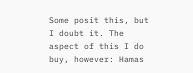Some posit this, but I doubt it. The aspect of this I do buy, however: Hamas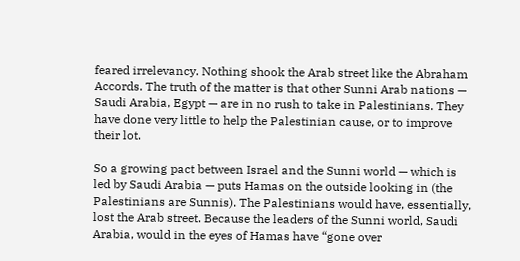feared irrelevancy. Nothing shook the Arab street like the Abraham Accords. The truth of the matter is that other Sunni Arab nations — Saudi Arabia, Egypt — are in no rush to take in Palestinians. They have done very little to help the Palestinian cause, or to improve their lot.

So a growing pact between Israel and the Sunni world — which is led by Saudi Arabia — puts Hamas on the outside looking in (the Palestinians are Sunnis). The Palestinians would have, essentially, lost the Arab street. Because the leaders of the Sunni world, Saudi Arabia, would in the eyes of Hamas have “gone over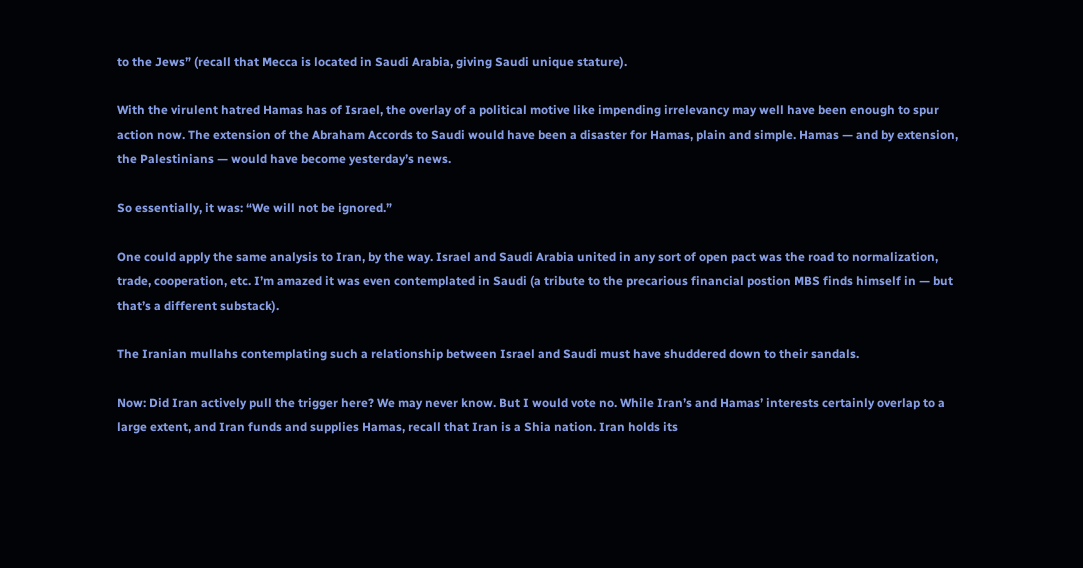to the Jews” (recall that Mecca is located in Saudi Arabia, giving Saudi unique stature).

With the virulent hatred Hamas has of Israel, the overlay of a political motive like impending irrelevancy may well have been enough to spur action now. The extension of the Abraham Accords to Saudi would have been a disaster for Hamas, plain and simple. Hamas — and by extension, the Palestinians — would have become yesterday’s news.

So essentially, it was: “We will not be ignored.”

One could apply the same analysis to Iran, by the way. Israel and Saudi Arabia united in any sort of open pact was the road to normalization, trade, cooperation, etc. I’m amazed it was even contemplated in Saudi (a tribute to the precarious financial postion MBS finds himself in — but that’s a different substack).

The Iranian mullahs contemplating such a relationship between Israel and Saudi must have shuddered down to their sandals.

Now: Did Iran actively pull the trigger here? We may never know. But I would vote no. While Iran’s and Hamas’ interests certainly overlap to a large extent, and Iran funds and supplies Hamas, recall that Iran is a Shia nation. Iran holds its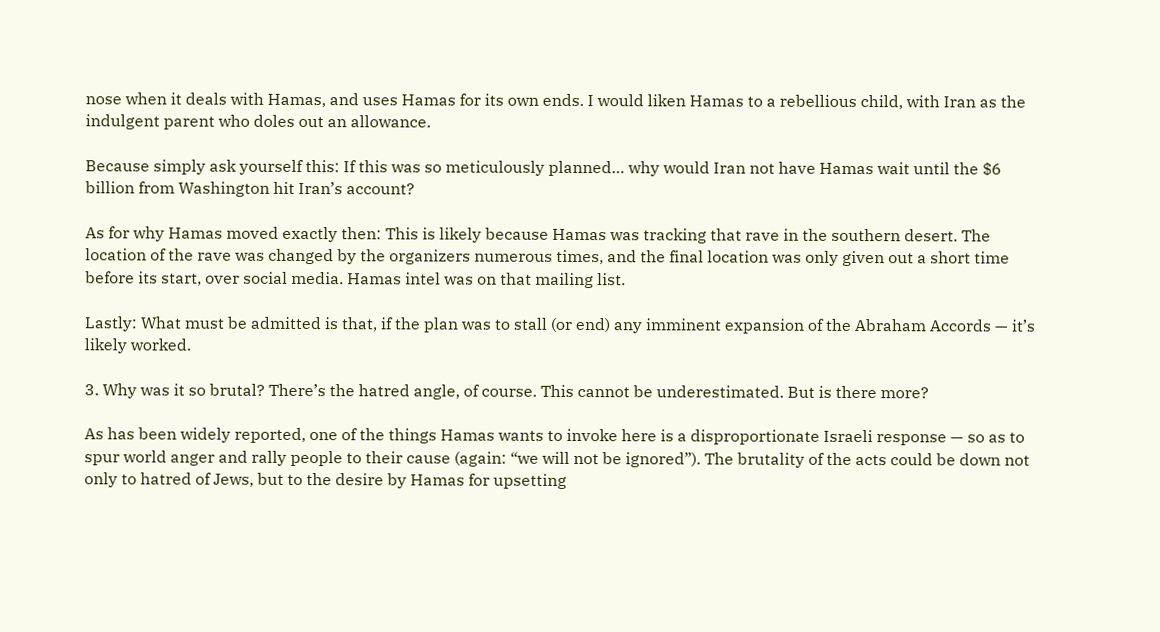nose when it deals with Hamas, and uses Hamas for its own ends. I would liken Hamas to a rebellious child, with Iran as the indulgent parent who doles out an allowance.

Because simply ask yourself this: If this was so meticulously planned… why would Iran not have Hamas wait until the $6 billion from Washington hit Iran’s account?

As for why Hamas moved exactly then: This is likely because Hamas was tracking that rave in the southern desert. The location of the rave was changed by the organizers numerous times, and the final location was only given out a short time before its start, over social media. Hamas intel was on that mailing list.

Lastly: What must be admitted is that, if the plan was to stall (or end) any imminent expansion of the Abraham Accords — it’s likely worked.

3. Why was it so brutal? There’s the hatred angle, of course. This cannot be underestimated. But is there more?

As has been widely reported, one of the things Hamas wants to invoke here is a disproportionate Israeli response — so as to spur world anger and rally people to their cause (again: “we will not be ignored”). The brutality of the acts could be down not only to hatred of Jews, but to the desire by Hamas for upsetting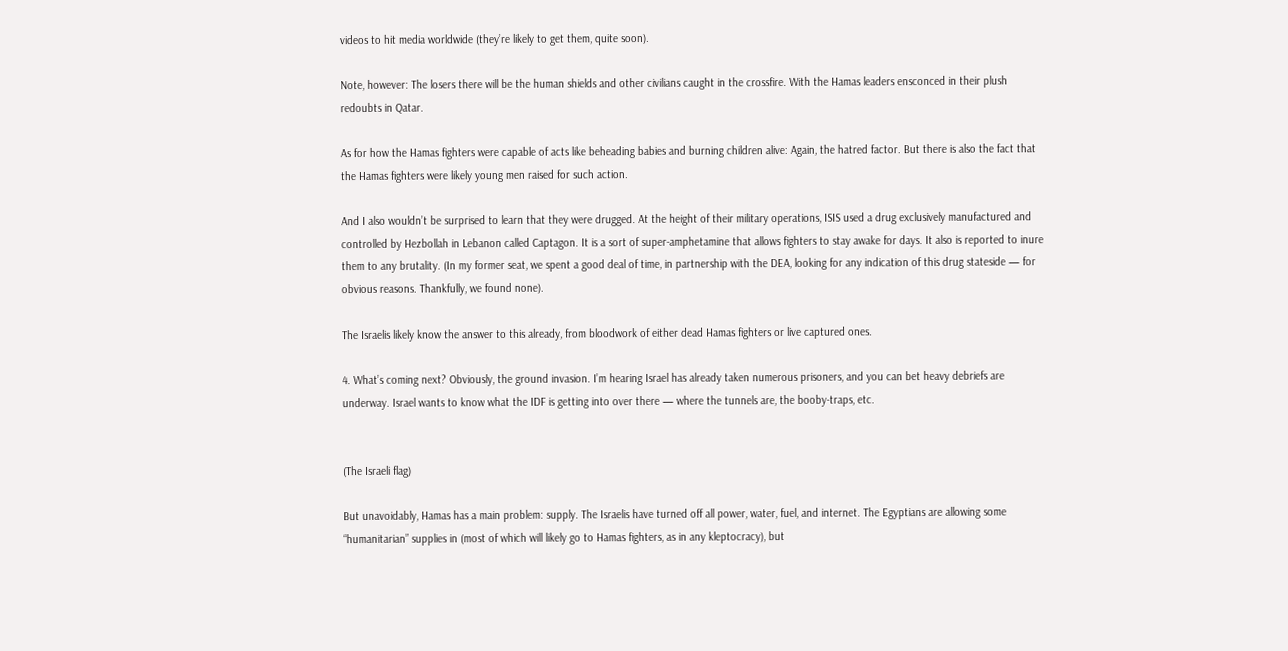videos to hit media worldwide (they’re likely to get them, quite soon).

Note, however: The losers there will be the human shields and other civilians caught in the crossfire. With the Hamas leaders ensconced in their plush redoubts in Qatar.

As for how the Hamas fighters were capable of acts like beheading babies and burning children alive: Again, the hatred factor. But there is also the fact that the Hamas fighters were likely young men raised for such action.

And I also wouldn’t be surprised to learn that they were drugged. At the height of their military operations, ISIS used a drug exclusively manufactured and controlled by Hezbollah in Lebanon called Captagon. It is a sort of super-amphetamine that allows fighters to stay awake for days. It also is reported to inure them to any brutality. (In my former seat, we spent a good deal of time, in partnership with the DEA, looking for any indication of this drug stateside — for obvious reasons. Thankfully, we found none).

The Israelis likely know the answer to this already, from bloodwork of either dead Hamas fighters or live captured ones.

4. What’s coming next? Obviously, the ground invasion. I’m hearing Israel has already taken numerous prisoners, and you can bet heavy debriefs are underway. Israel wants to know what the IDF is getting into over there — where the tunnels are, the booby-traps, etc.


(The Israeli flag)

But unavoidably, Hamas has a main problem: supply. The Israelis have turned off all power, water, fuel, and internet. The Egyptians are allowing some “humanitarian” supplies in (most of which will likely go to Hamas fighters, as in any kleptocracy), but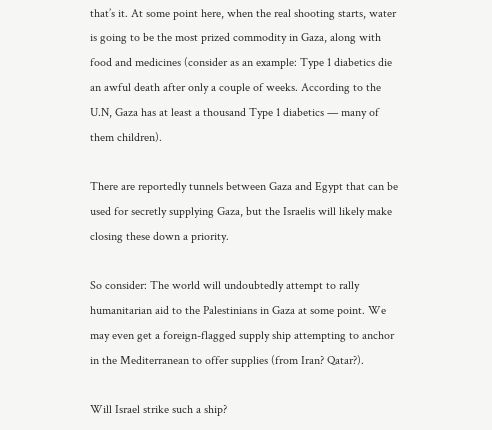that’s it. At some point here, when the real shooting starts, water is going to be the most prized commodity in Gaza, along with food and medicines (consider as an example: Type 1 diabetics die an awful death after only a couple of weeks. According to the U.N, Gaza has at least a thousand Type 1 diabetics — many of them children).

There are reportedly tunnels between Gaza and Egypt that can be used for secretly supplying Gaza, but the Israelis will likely make closing these down a priority.

So consider: The world will undoubtedly attempt to rally humanitarian aid to the Palestinians in Gaza at some point. We may even get a foreign-flagged supply ship attempting to anchor in the Mediterranean to offer supplies (from Iran? Qatar?).

Will Israel strike such a ship?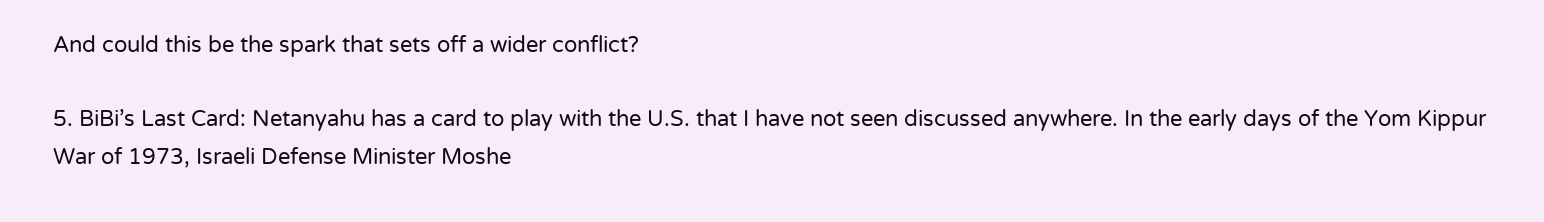And could this be the spark that sets off a wider conflict?

5. BiBi’s Last Card: Netanyahu has a card to play with the U.S. that I have not seen discussed anywhere. In the early days of the Yom Kippur War of 1973, Israeli Defense Minister Moshe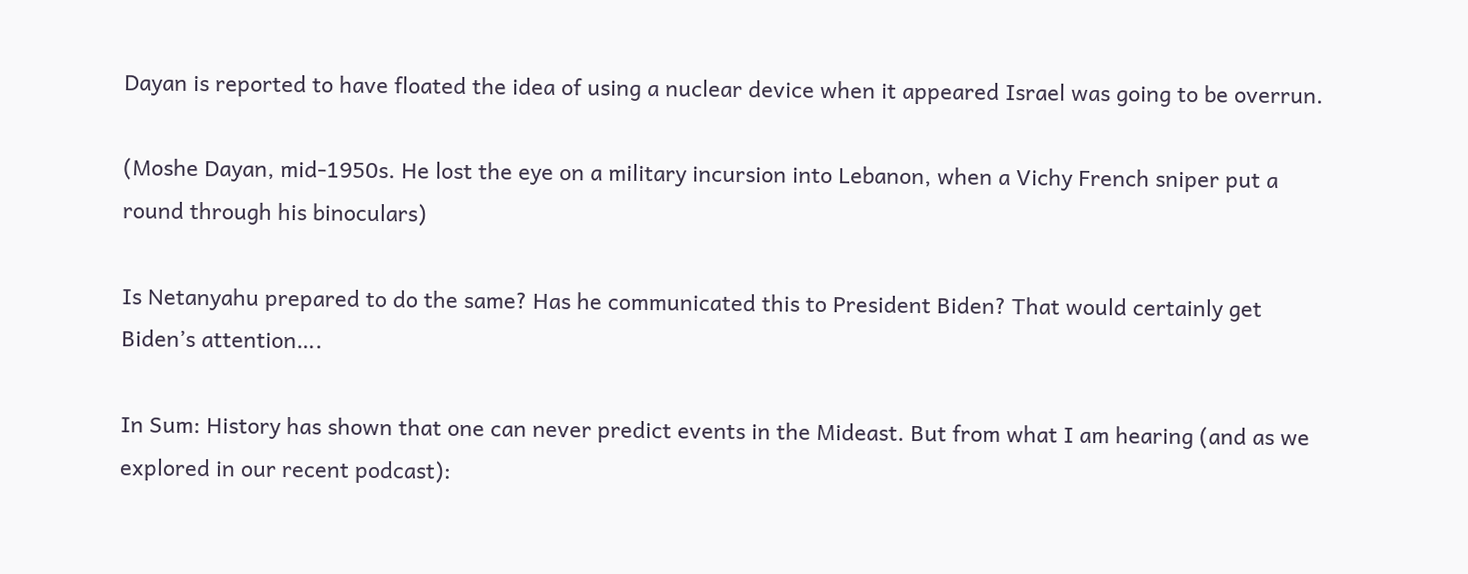Dayan is reported to have floated the idea of using a nuclear device when it appeared Israel was going to be overrun.

(Moshe Dayan, mid-1950s. He lost the eye on a military incursion into Lebanon, when a Vichy French sniper put a round through his binoculars)

Is Netanyahu prepared to do the same? Has he communicated this to President Biden? That would certainly get Biden’s attention….

In Sum: History has shown that one can never predict events in the Mideast. But from what I am hearing (and as we explored in our recent podcast):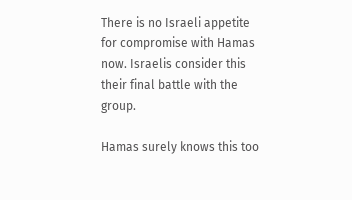There is no Israeli appetite for compromise with Hamas now. Israelis consider this their final battle with the group.

Hamas surely knows this too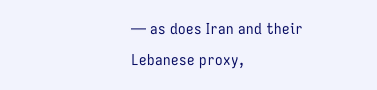— as does Iran and their Lebanese proxy,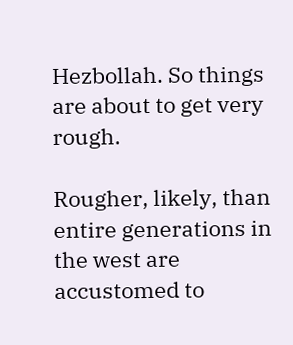Hezbollah. So things are about to get very rough.

Rougher, likely, than entire generations in the west are accustomed to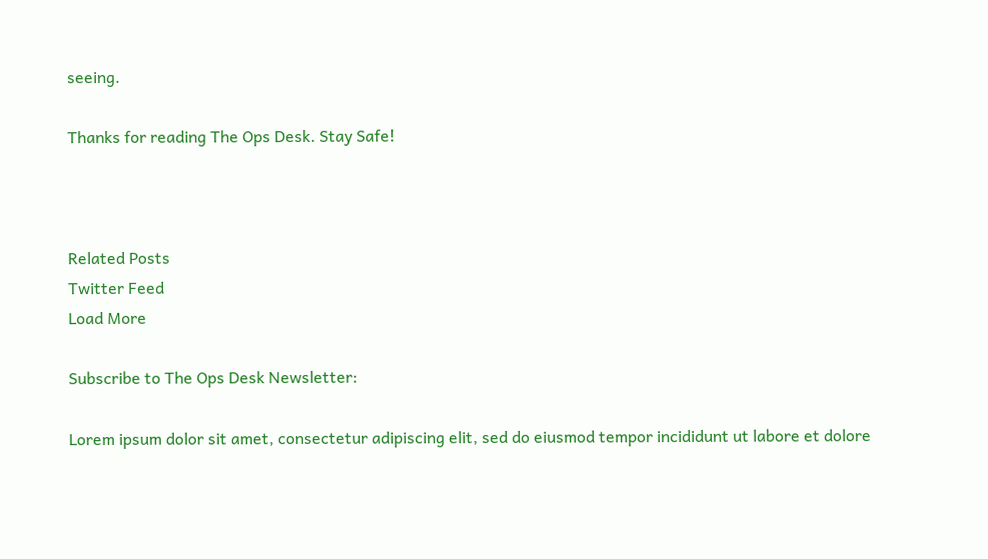seeing.

Thanks for reading The Ops Desk. Stay Safe!



Related Posts
Twitter Feed
Load More

Subscribe to The Ops Desk Newsletter:

Lorem ipsum dolor sit amet, consectetur adipiscing elit, sed do eiusmod tempor incididunt ut labore et dolore